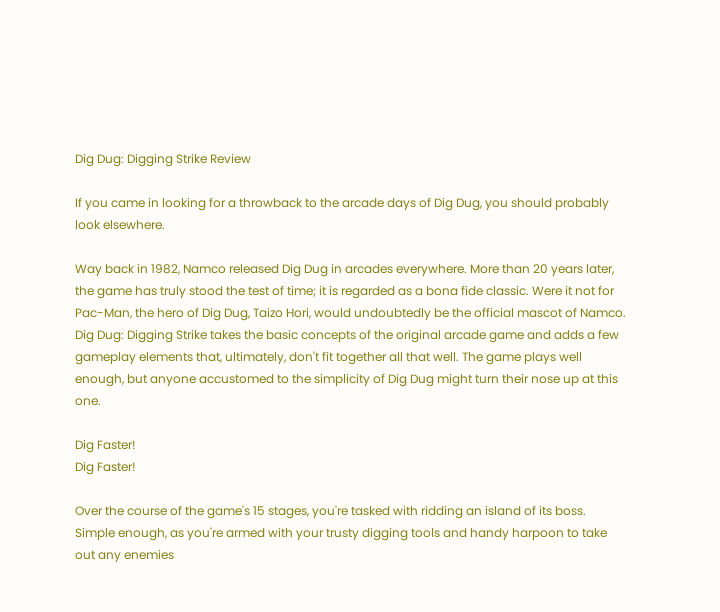Dig Dug: Digging Strike Review

If you came in looking for a throwback to the arcade days of Dig Dug, you should probably look elsewhere.

Way back in 1982, Namco released Dig Dug in arcades everywhere. More than 20 years later, the game has truly stood the test of time; it is regarded as a bona fide classic. Were it not for Pac-Man, the hero of Dig Dug, Taizo Hori, would undoubtedly be the official mascot of Namco. Dig Dug: Digging Strike takes the basic concepts of the original arcade game and adds a few gameplay elements that, ultimately, don't fit together all that well. The game plays well enough, but anyone accustomed to the simplicity of Dig Dug might turn their nose up at this one.

Dig Faster!
Dig Faster!

Over the course of the game's 15 stages, you're tasked with ridding an island of its boss. Simple enough, as you're armed with your trusty digging tools and handy harpoon to take out any enemies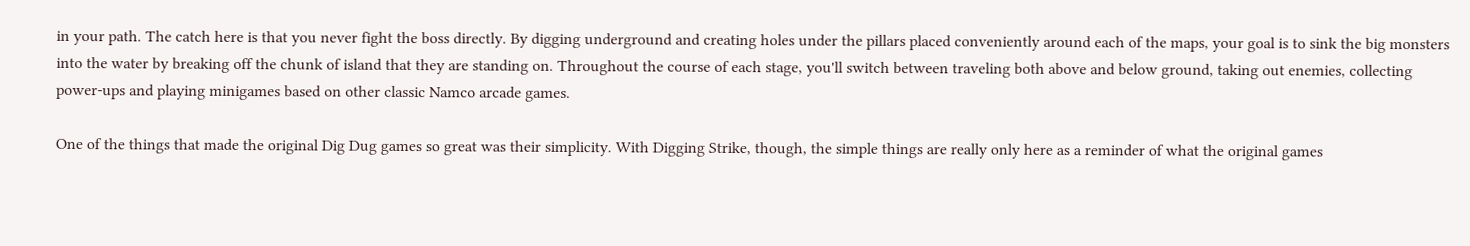in your path. The catch here is that you never fight the boss directly. By digging underground and creating holes under the pillars placed conveniently around each of the maps, your goal is to sink the big monsters into the water by breaking off the chunk of island that they are standing on. Throughout the course of each stage, you'll switch between traveling both above and below ground, taking out enemies, collecting power-ups and playing minigames based on other classic Namco arcade games.

One of the things that made the original Dig Dug games so great was their simplicity. With Digging Strike, though, the simple things are really only here as a reminder of what the original games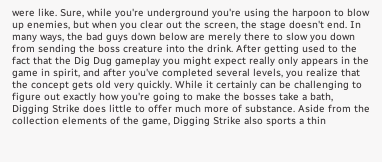were like. Sure, while you're underground you're using the harpoon to blow up enemies, but when you clear out the screen, the stage doesn't end. In many ways, the bad guys down below are merely there to slow you down from sending the boss creature into the drink. After getting used to the fact that the Dig Dug gameplay you might expect really only appears in the game in spirit, and after you've completed several levels, you realize that the concept gets old very quickly. While it certainly can be challenging to figure out exactly how you're going to make the bosses take a bath, Digging Strike does little to offer much more of substance. Aside from the collection elements of the game, Digging Strike also sports a thin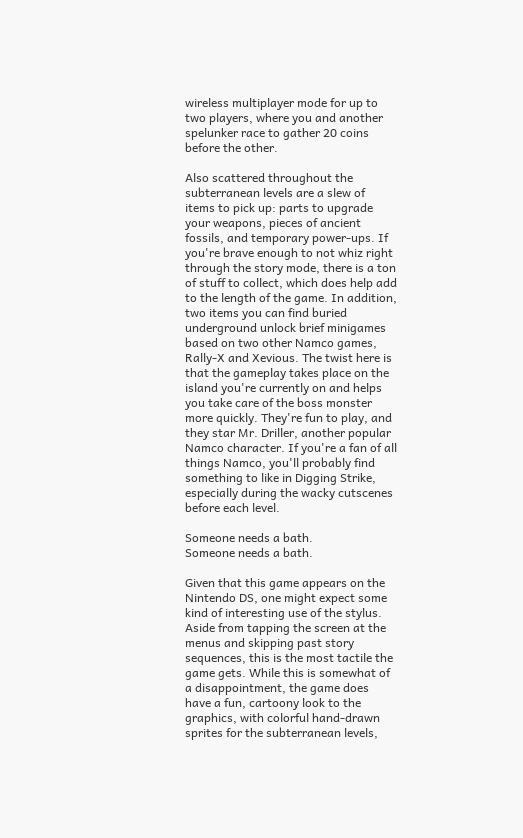wireless multiplayer mode for up to two players, where you and another spelunker race to gather 20 coins before the other.

Also scattered throughout the subterranean levels are a slew of items to pick up: parts to upgrade your weapons, pieces of ancient fossils, and temporary power-ups. If you're brave enough to not whiz right through the story mode, there is a ton of stuff to collect, which does help add to the length of the game. In addition, two items you can find buried underground unlock brief minigames based on two other Namco games, Rally-X and Xevious. The twist here is that the gameplay takes place on the island you're currently on and helps you take care of the boss monster more quickly. They're fun to play, and they star Mr. Driller, another popular Namco character. If you're a fan of all things Namco, you'll probably find something to like in Digging Strike, especially during the wacky cutscenes before each level.

Someone needs a bath.
Someone needs a bath.

Given that this game appears on the Nintendo DS, one might expect some kind of interesting use of the stylus. Aside from tapping the screen at the menus and skipping past story sequences, this is the most tactile the game gets. While this is somewhat of a disappointment, the game does have a fun, cartoony look to the graphics, with colorful hand-drawn sprites for the subterranean levels,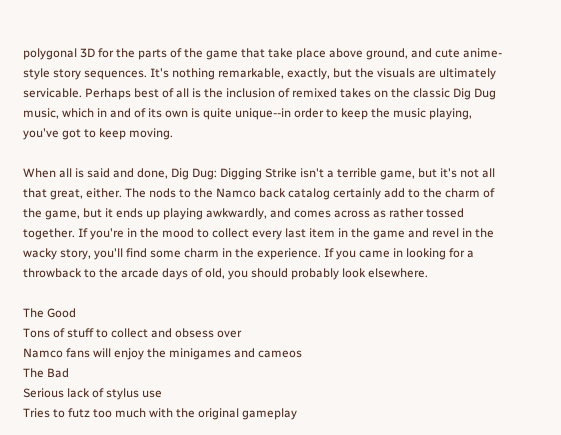polygonal 3D for the parts of the game that take place above ground, and cute anime-style story sequences. It's nothing remarkable, exactly, but the visuals are ultimately servicable. Perhaps best of all is the inclusion of remixed takes on the classic Dig Dug music, which in and of its own is quite unique--in order to keep the music playing, you've got to keep moving.

When all is said and done, Dig Dug: Digging Strike isn't a terrible game, but it's not all that great, either. The nods to the Namco back catalog certainly add to the charm of the game, but it ends up playing awkwardly, and comes across as rather tossed together. If you're in the mood to collect every last item in the game and revel in the wacky story, you'll find some charm in the experience. If you came in looking for a throwback to the arcade days of old, you should probably look elsewhere.

The Good
Tons of stuff to collect and obsess over
Namco fans will enjoy the minigames and cameos
The Bad
Serious lack of stylus use
Tries to futz too much with the original gameplay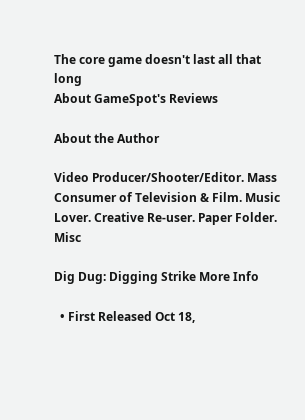The core game doesn't last all that long
About GameSpot's Reviews

About the Author

Video Producer/Shooter/Editor. Mass Consumer of Television & Film. Music Lover. Creative Re-user. Paper Folder. Misc

Dig Dug: Digging Strike More Info

  • First Released Oct 18,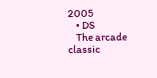2005
    • DS
    The arcade classic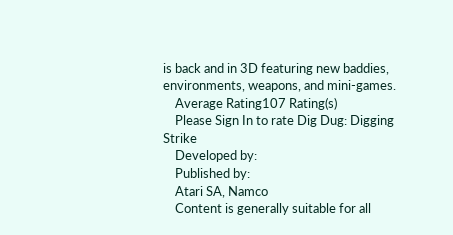is back and in 3D featuring new baddies, environments, weapons, and mini-games.
    Average Rating107 Rating(s)
    Please Sign In to rate Dig Dug: Digging Strike
    Developed by:
    Published by:
    Atari SA, Namco
    Content is generally suitable for all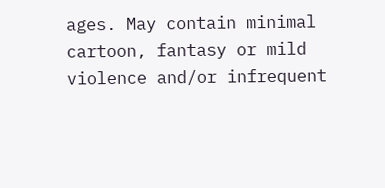ages. May contain minimal cartoon, fantasy or mild violence and/or infrequent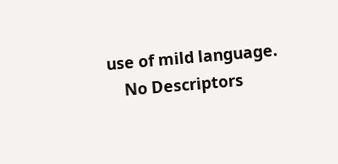use of mild language.
    No Descriptors